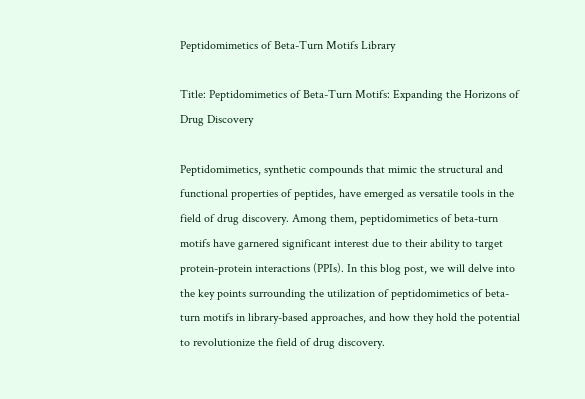Peptidomimetics of Beta-Turn Motifs Library

Title: Peptidomimetics of Beta-Turn Motifs: Expanding the Horizons of Drug Discovery

Peptidomimetics, synthetic compounds that mimic the structural and functional properties of peptides, have emerged as versatile tools in the field of drug discovery. Among them, peptidomimetics of beta-turn motifs have garnered significant interest due to their ability to target protein-protein interactions (PPIs). In this blog post, we will delve into the key points surrounding the utilization of peptidomimetics of beta-turn motifs in library-based approaches, and how they hold the potential to revolutionize the field of drug discovery.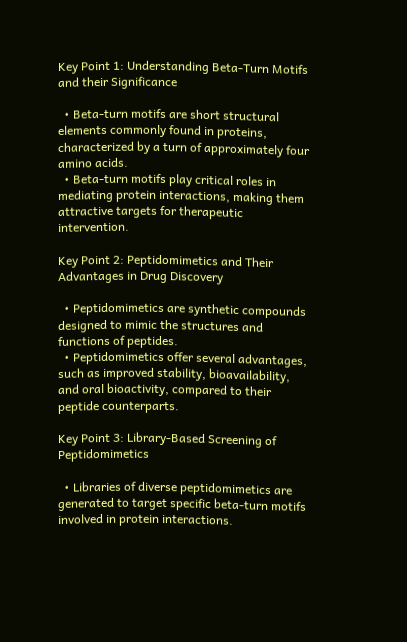Key Point 1: Understanding Beta-Turn Motifs and their Significance

  • Beta-turn motifs are short structural elements commonly found in proteins, characterized by a turn of approximately four amino acids.
  • Beta-turn motifs play critical roles in mediating protein interactions, making them attractive targets for therapeutic intervention.

Key Point 2: Peptidomimetics and Their Advantages in Drug Discovery

  • Peptidomimetics are synthetic compounds designed to mimic the structures and functions of peptides.
  • Peptidomimetics offer several advantages, such as improved stability, bioavailability, and oral bioactivity, compared to their peptide counterparts.

Key Point 3: Library-Based Screening of Peptidomimetics

  • Libraries of diverse peptidomimetics are generated to target specific beta-turn motifs involved in protein interactions.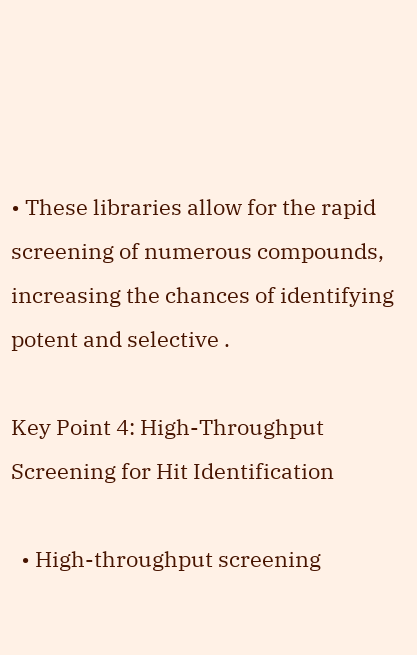• These libraries allow for the rapid screening of numerous compounds, increasing the chances of identifying potent and selective .

Key Point 4: High-Throughput Screening for Hit Identification

  • High-throughput screening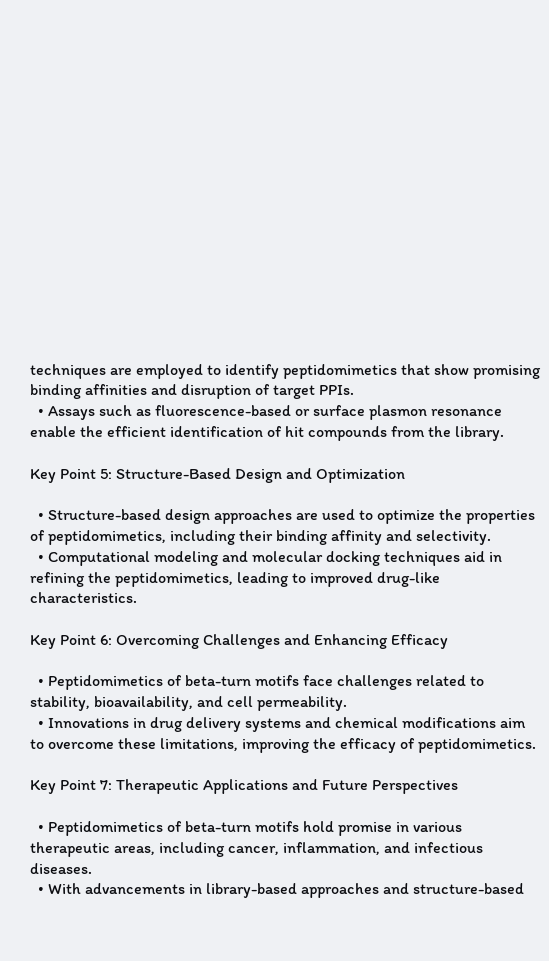techniques are employed to identify peptidomimetics that show promising binding affinities and disruption of target PPIs.
  • Assays such as fluorescence-based or surface plasmon resonance enable the efficient identification of hit compounds from the library.

Key Point 5: Structure-Based Design and Optimization

  • Structure-based design approaches are used to optimize the properties of peptidomimetics, including their binding affinity and selectivity.
  • Computational modeling and molecular docking techniques aid in refining the peptidomimetics, leading to improved drug-like characteristics.

Key Point 6: Overcoming Challenges and Enhancing Efficacy

  • Peptidomimetics of beta-turn motifs face challenges related to stability, bioavailability, and cell permeability.
  • Innovations in drug delivery systems and chemical modifications aim to overcome these limitations, improving the efficacy of peptidomimetics.

Key Point 7: Therapeutic Applications and Future Perspectives

  • Peptidomimetics of beta-turn motifs hold promise in various therapeutic areas, including cancer, inflammation, and infectious diseases.
  • With advancements in library-based approaches and structure-based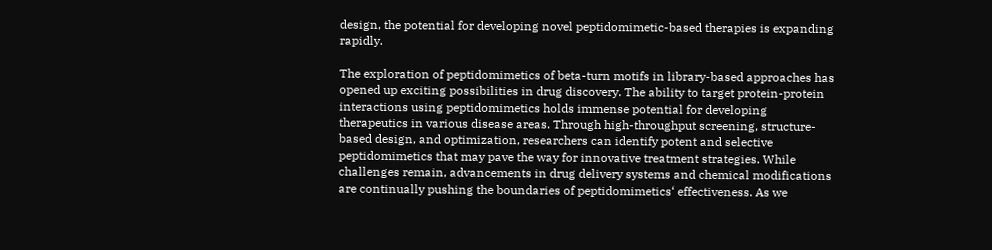design, the potential for developing novel peptidomimetic-based therapies is expanding rapidly.

The exploration of peptidomimetics of beta-turn motifs in library-based approaches has opened up exciting possibilities in drug discovery. The ability to target protein-protein interactions using peptidomimetics holds immense potential for developing therapeutics in various disease areas. Through high-throughput screening, structure-based design, and optimization, researchers can identify potent and selective peptidomimetics that may pave the way for innovative treatment strategies. While challenges remain, advancements in drug delivery systems and chemical modifications are continually pushing the boundaries of peptidomimetics‘ effectiveness. As we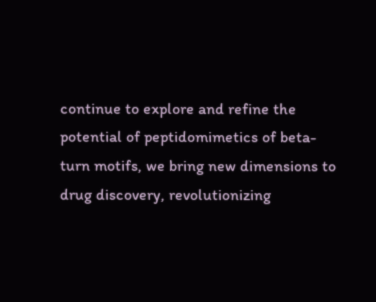continue to explore and refine the potential of peptidomimetics of beta-turn motifs, we bring new dimensions to drug discovery, revolutionizing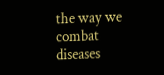the way we combat diseases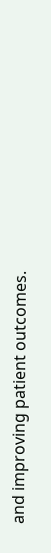and improving patient outcomes.